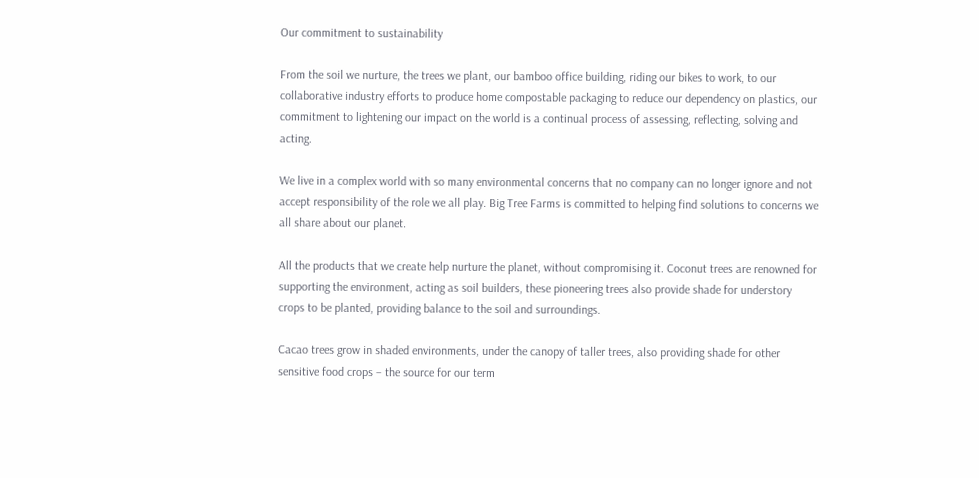Our commitment to sustainability

From the soil we nurture, the trees we plant, our bamboo office building, riding our bikes to work, to our collaborative industry efforts to produce home compostable packaging to reduce our dependency on plastics, our commitment to lightening our impact on the world is a continual process of assessing, reflecting, solving and acting.

We live in a complex world with so many environmental concerns that no company can no longer ignore and not accept responsibility of the role we all play. Big Tree Farms is committed to helping find solutions to concerns we all share about our planet.

All the products that we create help nurture the planet, without compromising it. Coconut trees are renowned for supporting the environment, acting as soil builders, these pioneering trees also provide shade for understory crops to be planted, providing balance to the soil and surroundings.

Cacao trees grow in shaded environments, under the canopy of taller trees, also providing shade for other sensitive food crops – the source for our term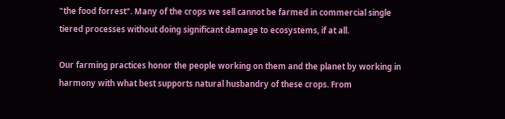"the food forrest". Many of the crops we sell cannot be farmed in commercial single tiered processes without doing significant damage to ecosystems, if at all.

Our farming practices honor the people working on them and the planet by working in harmony with what best supports natural husbandry of these crops. From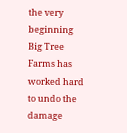the very beginning Big Tree Farms has worked hard to undo the damage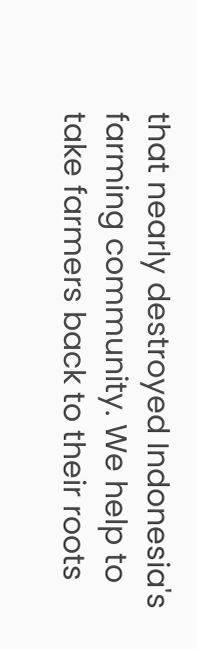that nearly destroyed Indonesia's farming community. We help to take farmers back to their roots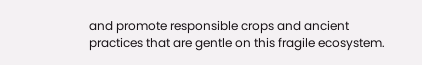and promote responsible crops and ancient practices that are gentle on this fragile ecosystem.